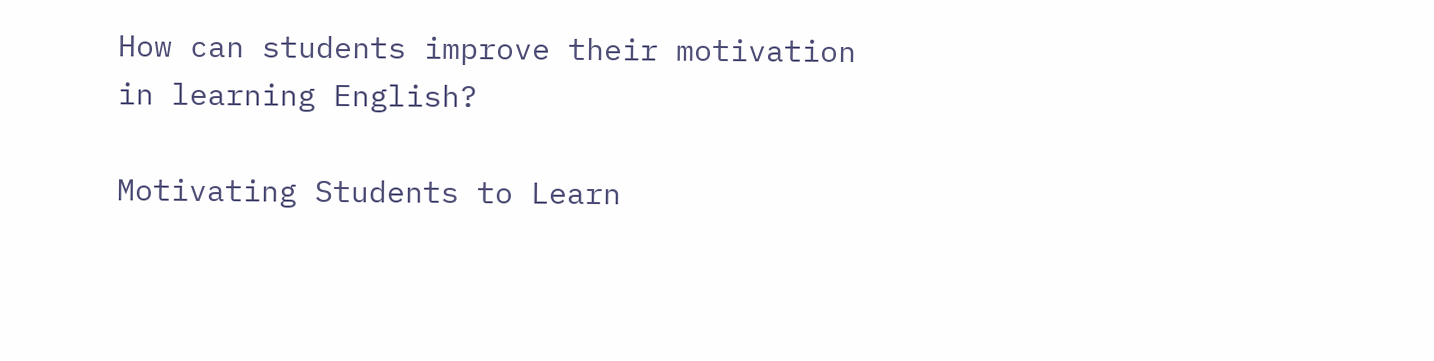How can students improve their motivation in learning English?

Motivating Students to Learn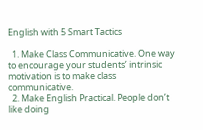English with 5 Smart Tactics

  1. Make Class Communicative. One way to encourage your students’ intrinsic motivation is to make class communicative.
  2. Make English Practical. People don’t like doing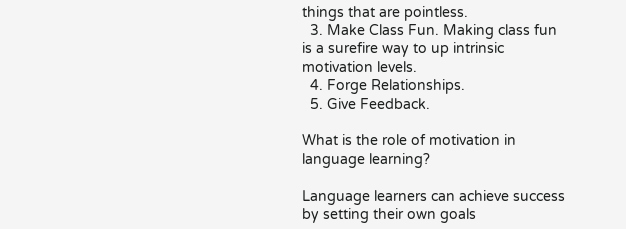things that are pointless.
  3. Make Class Fun. Making class fun is a surefire way to up intrinsic motivation levels.
  4. Forge Relationships.
  5. Give Feedback.

What is the role of motivation in language learning?

Language learners can achieve success by setting their own goals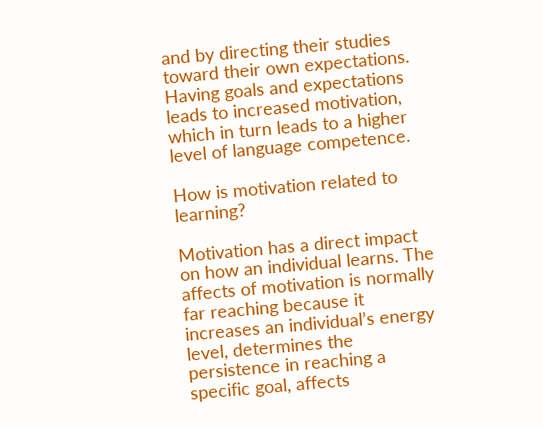and by directing their studies toward their own expectations. Having goals and expectations leads to increased motivation, which in turn leads to a higher level of language competence.

How is motivation related to learning?

Motivation has a direct impact on how an individual learns. The affects of motivation is normally far reaching because it increases an individual’s energy level, determines the persistence in reaching a specific goal, affects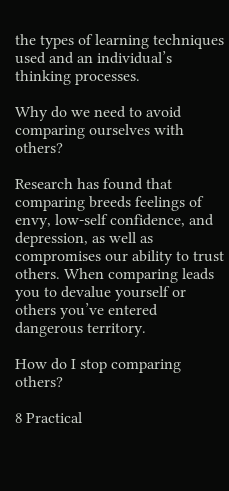the types of learning techniques used and an individual’s thinking processes.

Why do we need to avoid comparing ourselves with others?

Research has found that comparing breeds feelings of envy, low-self confidence, and depression, as well as compromises our ability to trust others. When comparing leads you to devalue yourself or others you’ve entered dangerous territory.

How do I stop comparing others?

8 Practical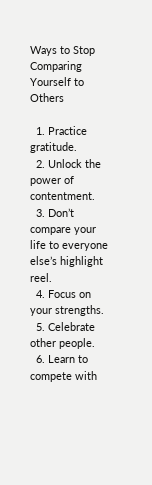Ways to Stop Comparing Yourself to Others

  1. Practice gratitude.
  2. Unlock the power of contentment.
  3. Don’t compare your life to everyone else’s highlight reel.
  4. Focus on your strengths.
  5. Celebrate other people.
  6. Learn to compete with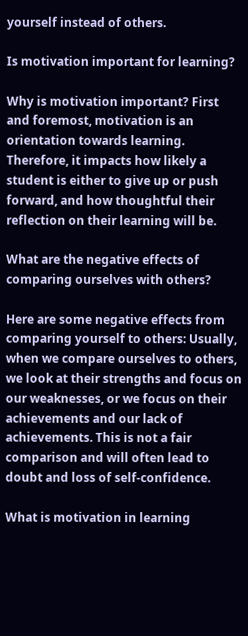yourself instead of others.

Is motivation important for learning?

Why is motivation important? First and foremost, motivation is an orientation towards learning. Therefore, it impacts how likely a student is either to give up or push forward, and how thoughtful their reflection on their learning will be.

What are the negative effects of comparing ourselves with others?

Here are some negative effects from comparing yourself to others: Usually, when we compare ourselves to others, we look at their strengths and focus on our weaknesses, or we focus on their achievements and our lack of achievements. This is not a fair comparison and will often lead to doubt and loss of self-confidence.

What is motivation in learning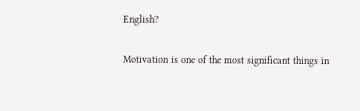English?

Motivation is one of the most significant things in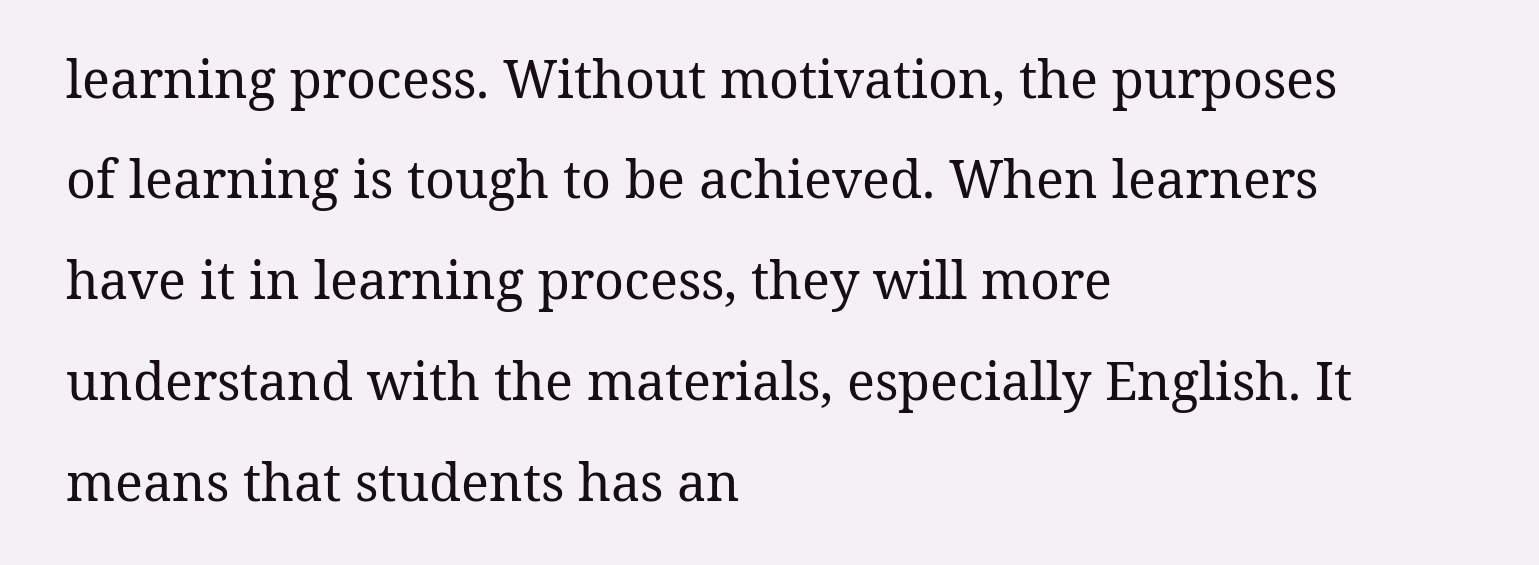learning process. Without motivation, the purposes of learning is tough to be achieved. When learners have it in learning process, they will more understand with the materials, especially English. It means that students has an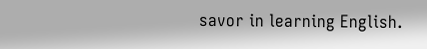savor in learning English.